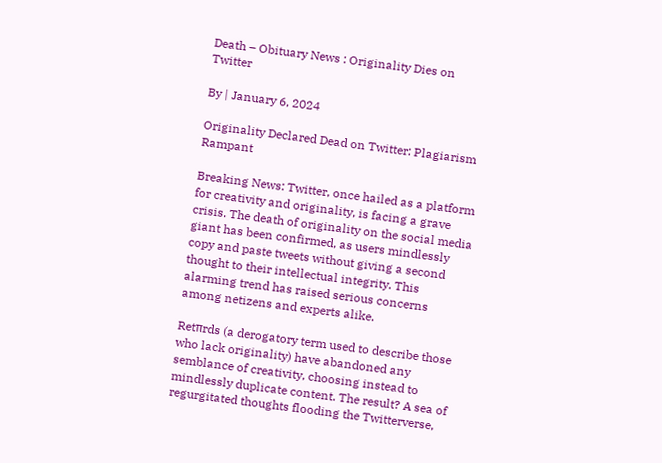Death – Obituary News : Originality Dies on Twitter

By | January 6, 2024

Originality Declared Dead on Twitter: Plagiarism Rampant

Breaking News: Twitter, once hailed as a platform for creativity and originality, is facing a grave crisis. The death of originality on the social media giant has been confirmed, as users mindlessly copy and paste tweets without giving a second thought to their intellectual integrity. This alarming trend has raised serious concerns among netizens and experts alike.

Retπrds (a derogatory term used to describe those who lack originality) have abandoned any semblance of creativity, choosing instead to mindlessly duplicate content. The result? A sea of regurgitated thoughts flooding the Twitterverse,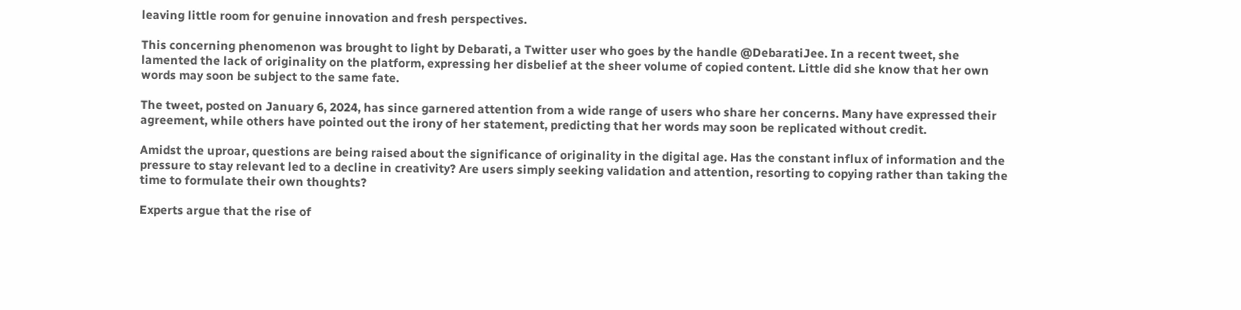leaving little room for genuine innovation and fresh perspectives.

This concerning phenomenon was brought to light by Debarati, a Twitter user who goes by the handle @DebaratiJee. In a recent tweet, she lamented the lack of originality on the platform, expressing her disbelief at the sheer volume of copied content. Little did she know that her own words may soon be subject to the same fate.

The tweet, posted on January 6, 2024, has since garnered attention from a wide range of users who share her concerns. Many have expressed their agreement, while others have pointed out the irony of her statement, predicting that her words may soon be replicated without credit.

Amidst the uproar, questions are being raised about the significance of originality in the digital age. Has the constant influx of information and the pressure to stay relevant led to a decline in creativity? Are users simply seeking validation and attention, resorting to copying rather than taking the time to formulate their own thoughts?

Experts argue that the rise of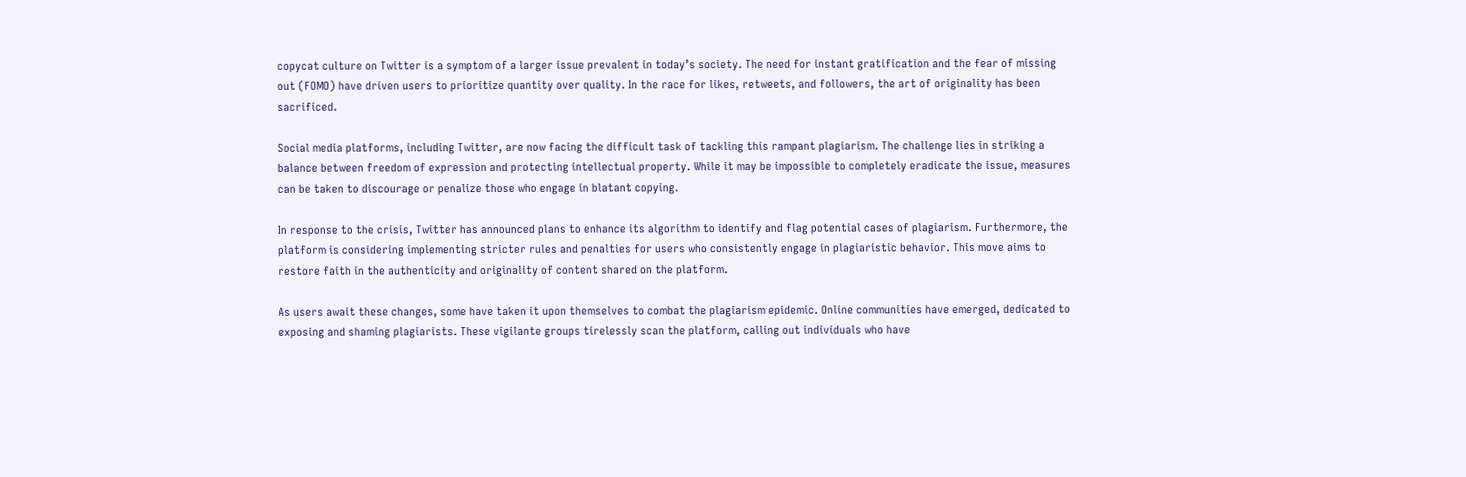copycat culture on Twitter is a symptom of a larger issue prevalent in today’s society. The need for instant gratification and the fear of missing out (FOMO) have driven users to prioritize quantity over quality. In the race for likes, retweets, and followers, the art of originality has been sacrificed.

Social media platforms, including Twitter, are now facing the difficult task of tackling this rampant plagiarism. The challenge lies in striking a balance between freedom of expression and protecting intellectual property. While it may be impossible to completely eradicate the issue, measures can be taken to discourage or penalize those who engage in blatant copying.

In response to the crisis, Twitter has announced plans to enhance its algorithm to identify and flag potential cases of plagiarism. Furthermore, the platform is considering implementing stricter rules and penalties for users who consistently engage in plagiaristic behavior. This move aims to restore faith in the authenticity and originality of content shared on the platform.

As users await these changes, some have taken it upon themselves to combat the plagiarism epidemic. Online communities have emerged, dedicated to exposing and shaming plagiarists. These vigilante groups tirelessly scan the platform, calling out individuals who have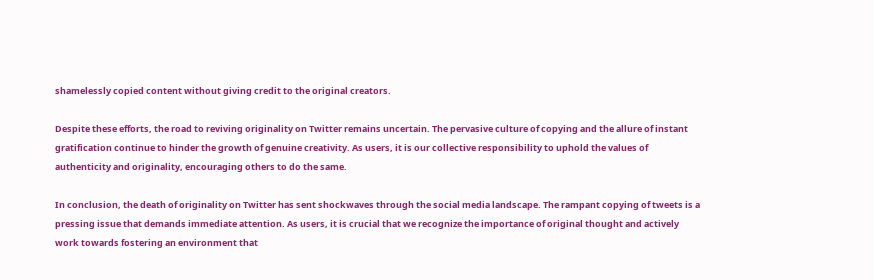shamelessly copied content without giving credit to the original creators.

Despite these efforts, the road to reviving originality on Twitter remains uncertain. The pervasive culture of copying and the allure of instant gratification continue to hinder the growth of genuine creativity. As users, it is our collective responsibility to uphold the values of authenticity and originality, encouraging others to do the same.

In conclusion, the death of originality on Twitter has sent shockwaves through the social media landscape. The rampant copying of tweets is a pressing issue that demands immediate attention. As users, it is crucial that we recognize the importance of original thought and actively work towards fostering an environment that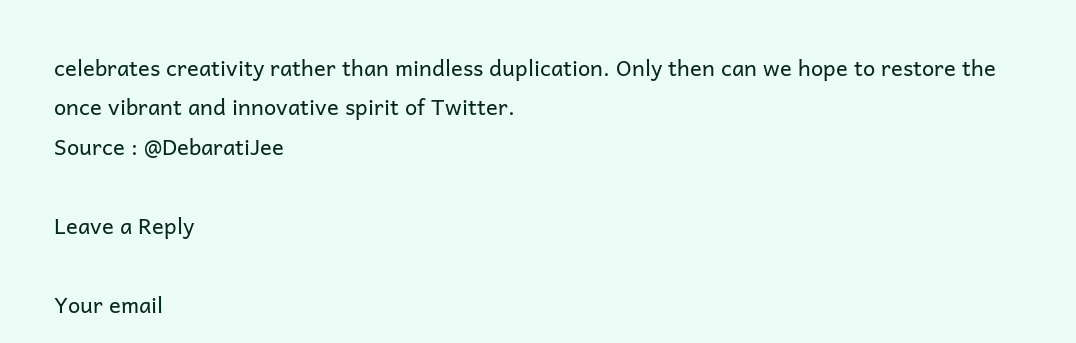celebrates creativity rather than mindless duplication. Only then can we hope to restore the once vibrant and innovative spirit of Twitter.
Source : @DebaratiJee

Leave a Reply

Your email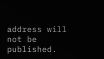address will not be published.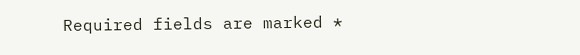Required fields are marked *